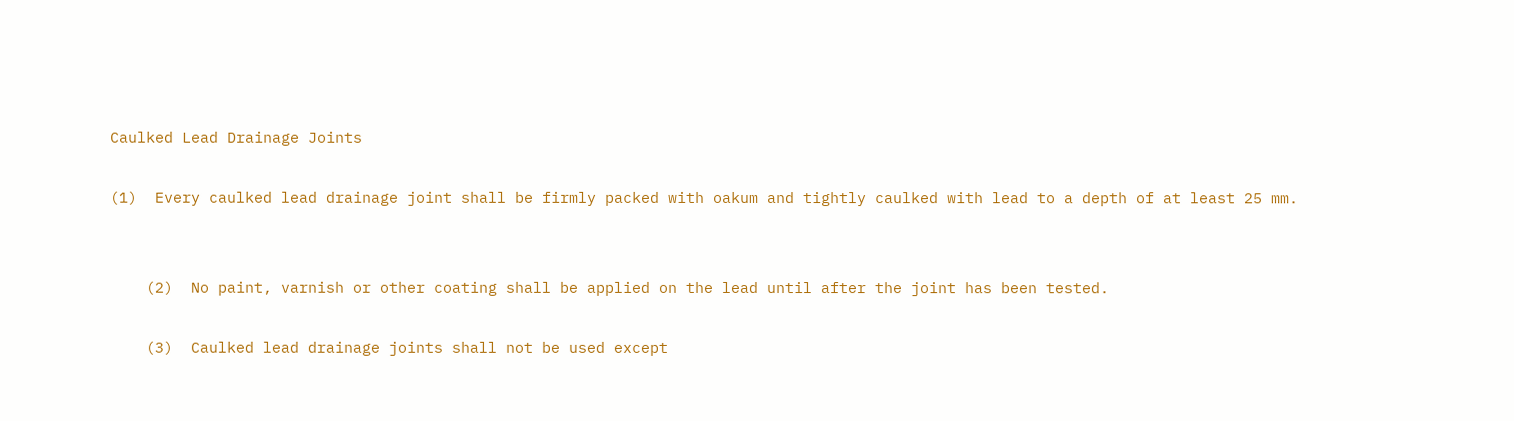Caulked Lead Drainage Joints

(1)  Every caulked lead drainage joint shall be firmly packed with oakum and tightly caulked with lead to a depth of at least 25 mm.


    (2)  No paint, varnish or other coating shall be applied on the lead until after the joint has been tested.

    (3)  Caulked lead drainage joints shall not be used except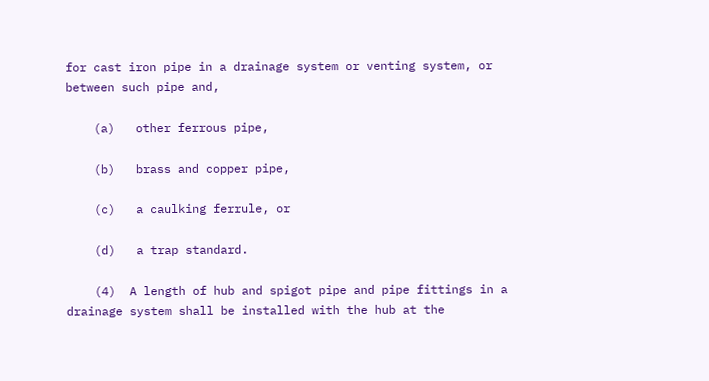for cast iron pipe in a drainage system or venting system, or between such pipe and,

    (a)   other ferrous pipe,

    (b)   brass and copper pipe,

    (c)   a caulking ferrule, or

    (d)   a trap standard.

    (4)  A length of hub and spigot pipe and pipe fittings in a drainage system shall be installed with the hub at the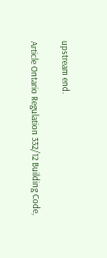upstream end.

Article Ontario Regulation 332/12 Building Code,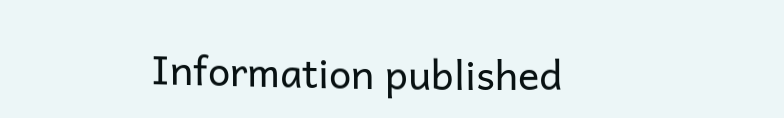Information published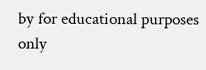by for educational purposes only